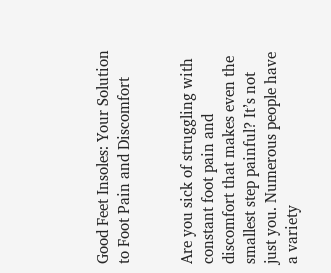Good Feet Insoles: Your Solution to Foot Pain and Discomfort


Are you sick of struggling with constant foot pain and discomfort that makes even the smallest step painful? It’s not just you. Numerous people have a variety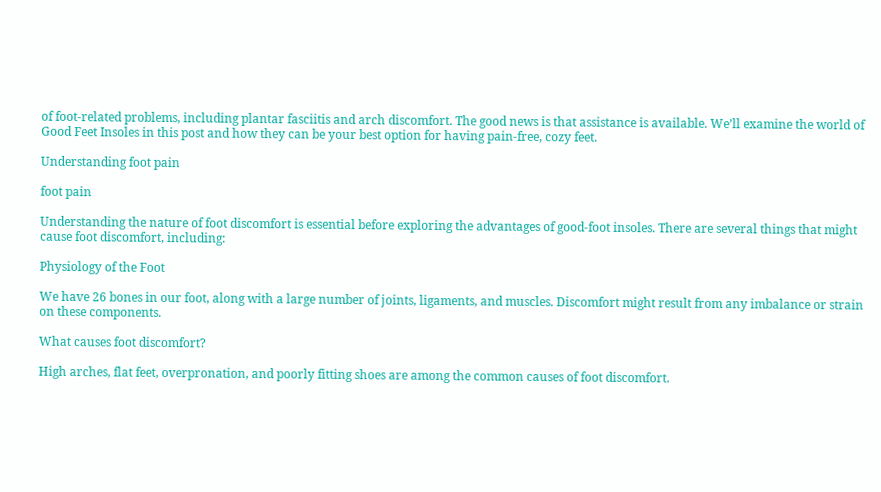of foot-related problems, including plantar fasciitis and arch discomfort. The good news is that assistance is available. We’ll examine the world of Good Feet Insoles in this post and how they can be your best option for having pain-free, cozy feet.

Understanding foot pain

foot pain

Understanding the nature of foot discomfort is essential before exploring the advantages of good-foot insoles. There are several things that might cause foot discomfort, including:

Physiology of the Foot

We have 26 bones in our foot, along with a large number of joints, ligaments, and muscles. Discomfort might result from any imbalance or strain on these components.

What causes foot discomfort?

High arches, flat feet, overpronation, and poorly fitting shoes are among the common causes of foot discomfort.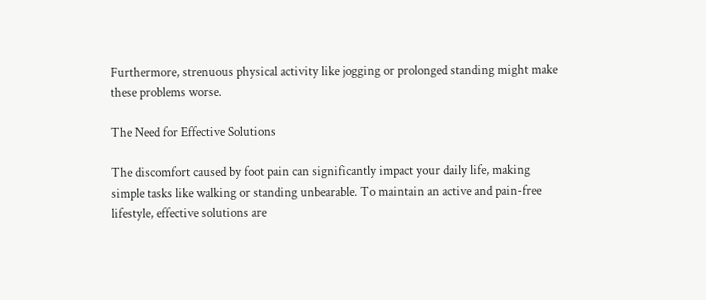Furthermore, strenuous physical activity like jogging or prolonged standing might make these problems worse.

The Need for Effective Solutions

The discomfort caused by foot pain can significantly impact your daily life, making simple tasks like walking or standing unbearable. To maintain an active and pain-free lifestyle, effective solutions are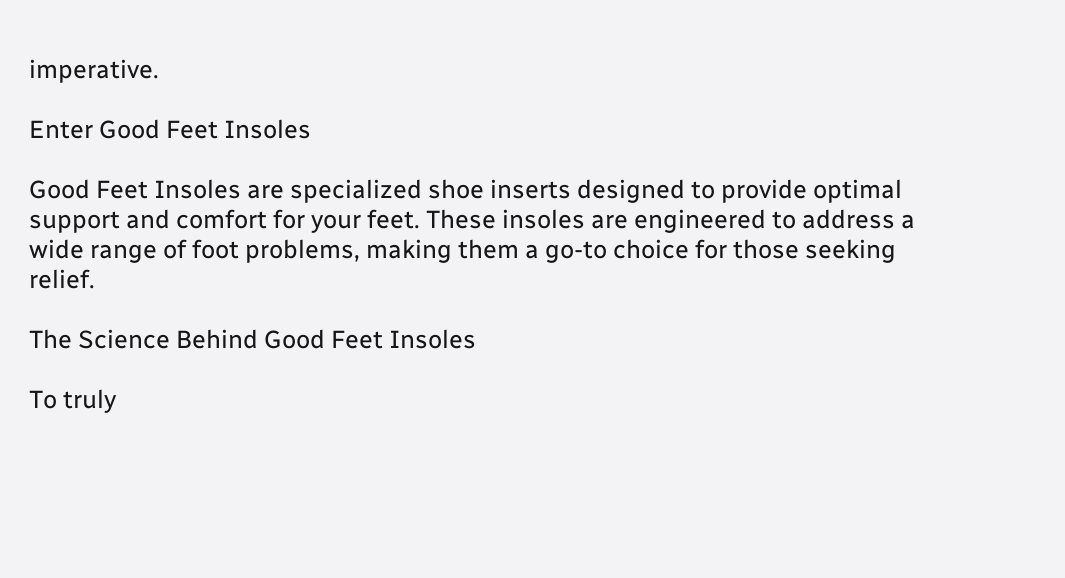imperative.

Enter Good Feet Insoles

Good Feet Insoles are specialized shoe inserts designed to provide optimal support and comfort for your feet. These insoles are engineered to address a wide range of foot problems, making them a go-to choice for those seeking relief.

The Science Behind Good Feet Insoles

To truly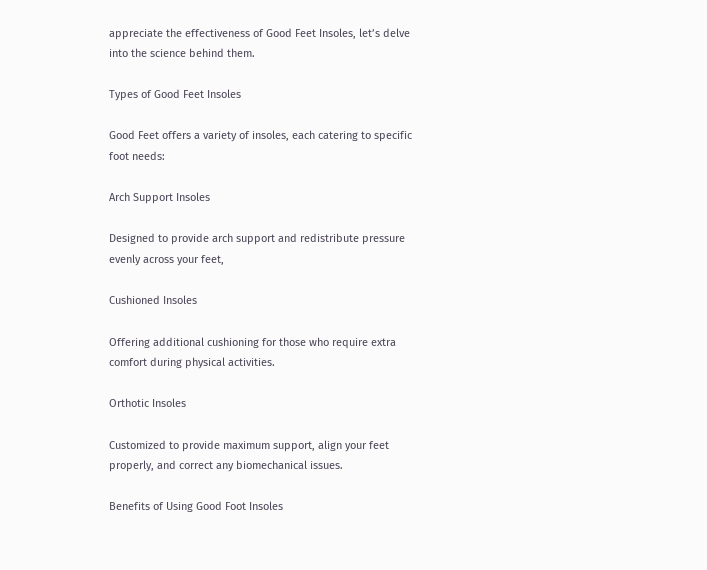appreciate the effectiveness of Good Feet Insoles, let’s delve into the science behind them.

Types of Good Feet Insoles

Good Feet offers a variety of insoles, each catering to specific foot needs:

Arch Support Insoles

Designed to provide arch support and redistribute pressure evenly across your feet,

Cushioned Insoles

Offering additional cushioning for those who require extra comfort during physical activities.

Orthotic Insoles

Customized to provide maximum support, align your feet properly, and correct any biomechanical issues.

Benefits of Using Good Foot Insoles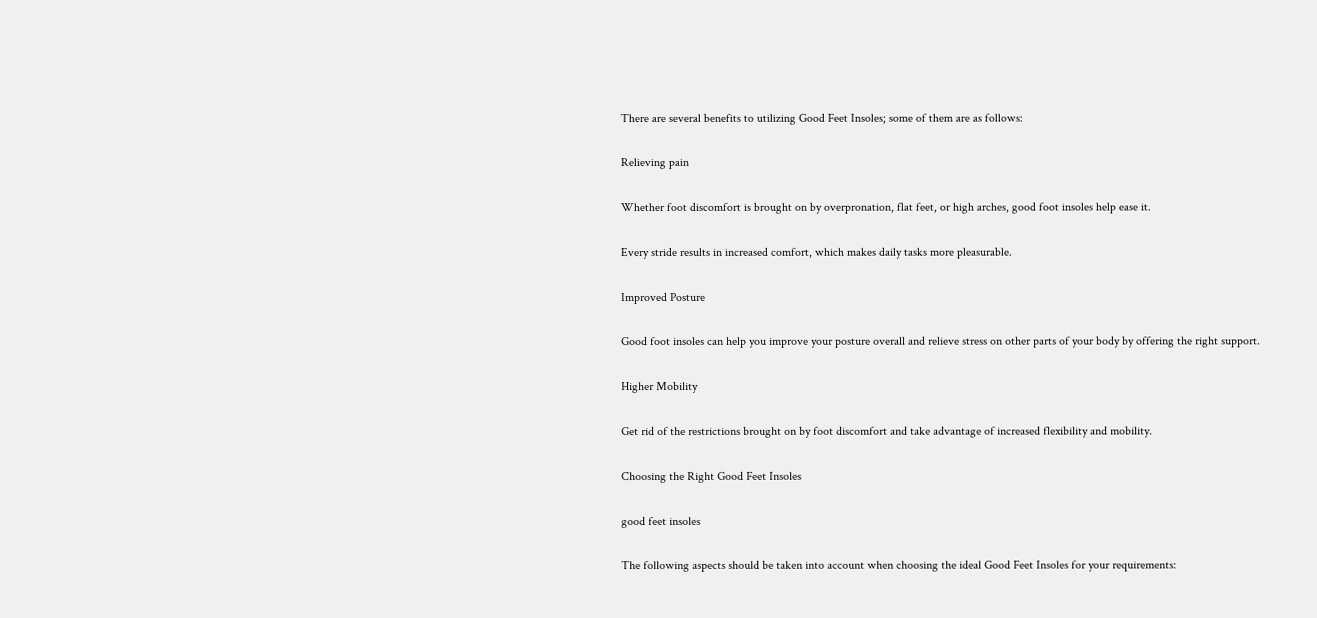There are several benefits to utilizing Good Feet Insoles; some of them are as follows:

Relieving pain

Whether foot discomfort is brought on by overpronation, flat feet, or high arches, good foot insoles help ease it.

Every stride results in increased comfort, which makes daily tasks more pleasurable.

Improved Posture

Good foot insoles can help you improve your posture overall and relieve stress on other parts of your body by offering the right support.

Higher Mobility

Get rid of the restrictions brought on by foot discomfort and take advantage of increased flexibility and mobility.

Choosing the Right Good Feet Insoles

good feet insoles

The following aspects should be taken into account when choosing the ideal Good Feet Insoles for your requirements: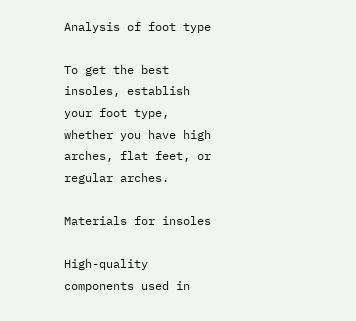Analysis of foot type

To get the best insoles, establish your foot type, whether you have high arches, flat feet, or regular arches.

Materials for insoles

High-quality components used in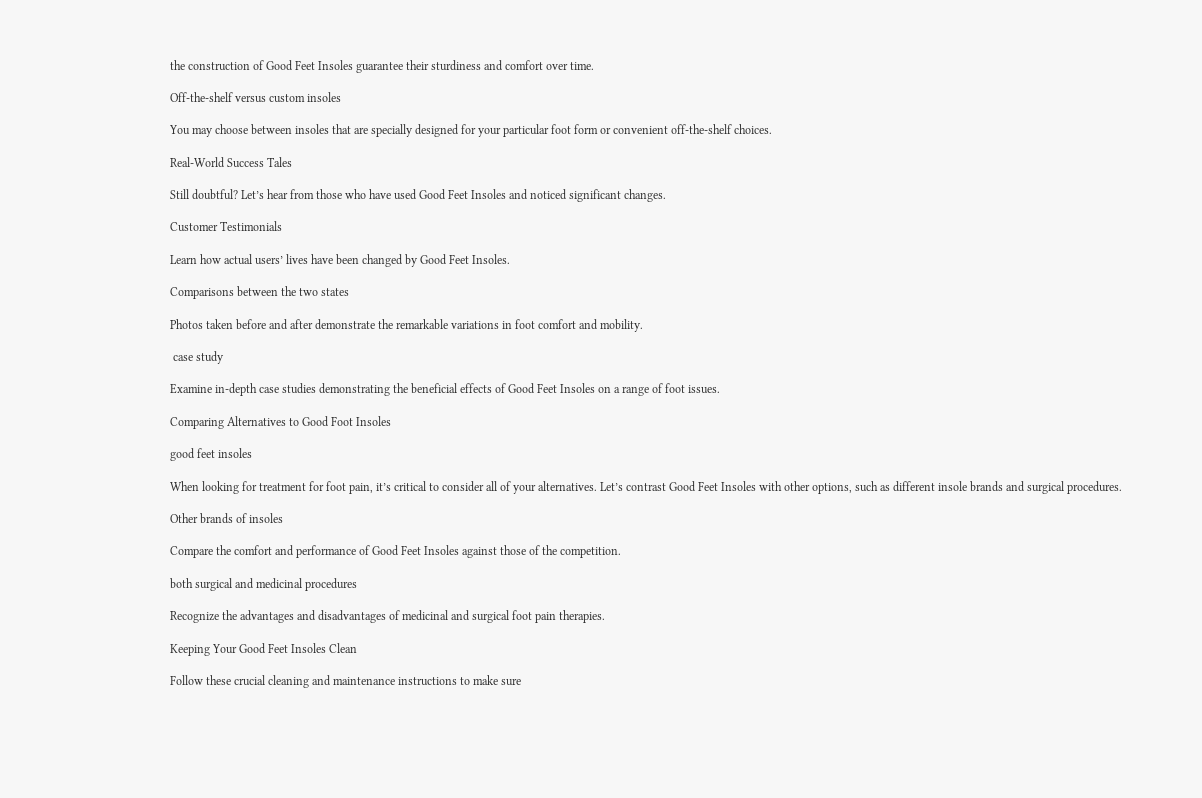the construction of Good Feet Insoles guarantee their sturdiness and comfort over time.

Off-the-shelf versus custom insoles

You may choose between insoles that are specially designed for your particular foot form or convenient off-the-shelf choices.

Real-World Success Tales

Still doubtful? Let’s hear from those who have used Good Feet Insoles and noticed significant changes.

Customer Testimonials

Learn how actual users’ lives have been changed by Good Feet Insoles.

Comparisons between the two states

Photos taken before and after demonstrate the remarkable variations in foot comfort and mobility.

 case study

Examine in-depth case studies demonstrating the beneficial effects of Good Feet Insoles on a range of foot issues.

Comparing Alternatives to Good Foot Insoles

good feet insoles

When looking for treatment for foot pain, it’s critical to consider all of your alternatives. Let’s contrast Good Feet Insoles with other options, such as different insole brands and surgical procedures.

Other brands of insoles

Compare the comfort and performance of Good Feet Insoles against those of the competition.

both surgical and medicinal procedures

Recognize the advantages and disadvantages of medicinal and surgical foot pain therapies.

Keeping Your Good Feet Insoles Clean

Follow these crucial cleaning and maintenance instructions to make sure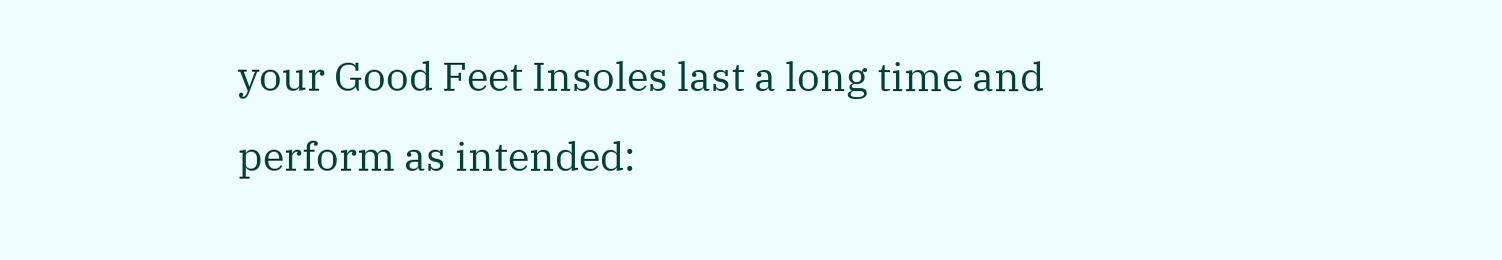your Good Feet Insoles last a long time and perform as intended: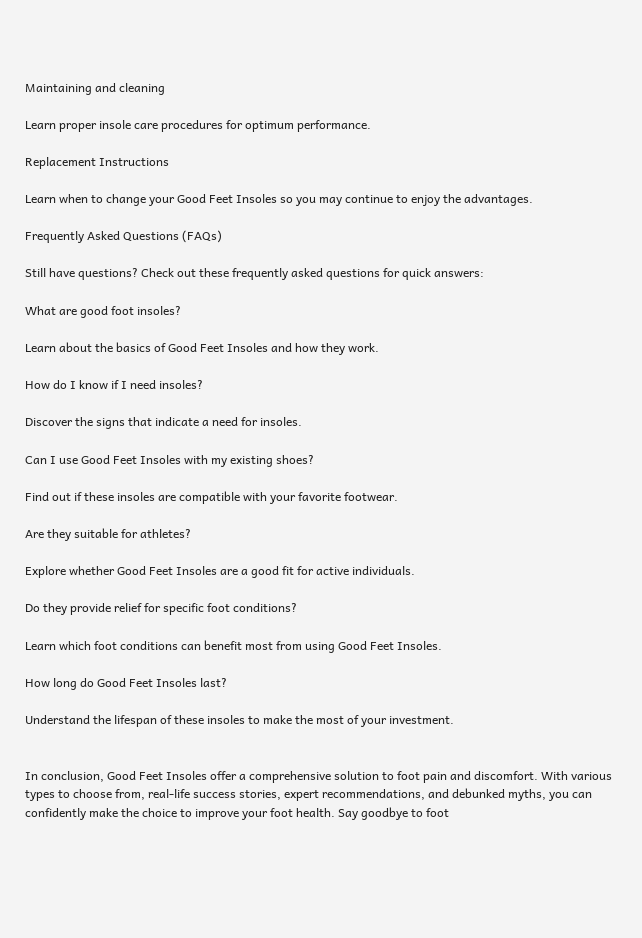Maintaining and cleaning

Learn proper insole care procedures for optimum performance.

Replacement Instructions

Learn when to change your Good Feet Insoles so you may continue to enjoy the advantages.

Frequently Asked Questions (FAQs)

Still have questions? Check out these frequently asked questions for quick answers:

What are good foot insoles?

Learn about the basics of Good Feet Insoles and how they work.

How do I know if I need insoles?

Discover the signs that indicate a need for insoles.

Can I use Good Feet Insoles with my existing shoes?

Find out if these insoles are compatible with your favorite footwear.

Are they suitable for athletes?

Explore whether Good Feet Insoles are a good fit for active individuals.

Do they provide relief for specific foot conditions?

Learn which foot conditions can benefit most from using Good Feet Insoles.

How long do Good Feet Insoles last?

Understand the lifespan of these insoles to make the most of your investment.


In conclusion, Good Feet Insoles offer a comprehensive solution to foot pain and discomfort. With various types to choose from, real-life success stories, expert recommendations, and debunked myths, you can confidently make the choice to improve your foot health. Say goodbye to foot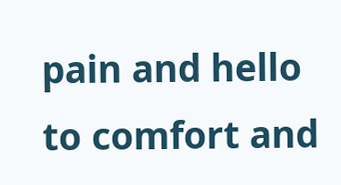pain and hello to comfort and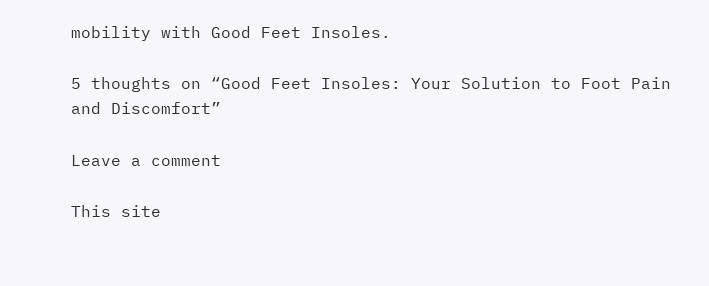mobility with Good Feet Insoles.

5 thoughts on “Good Feet Insoles: Your Solution to Foot Pain and Discomfort”

Leave a comment

This site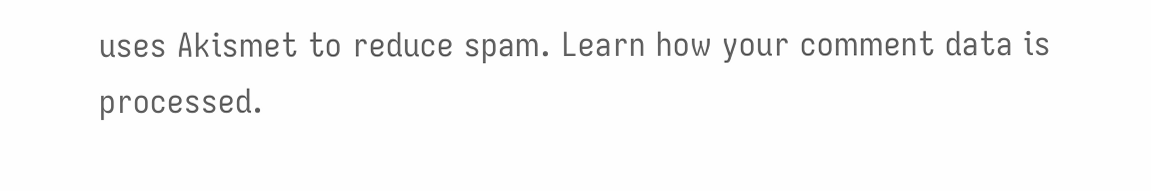uses Akismet to reduce spam. Learn how your comment data is processed.